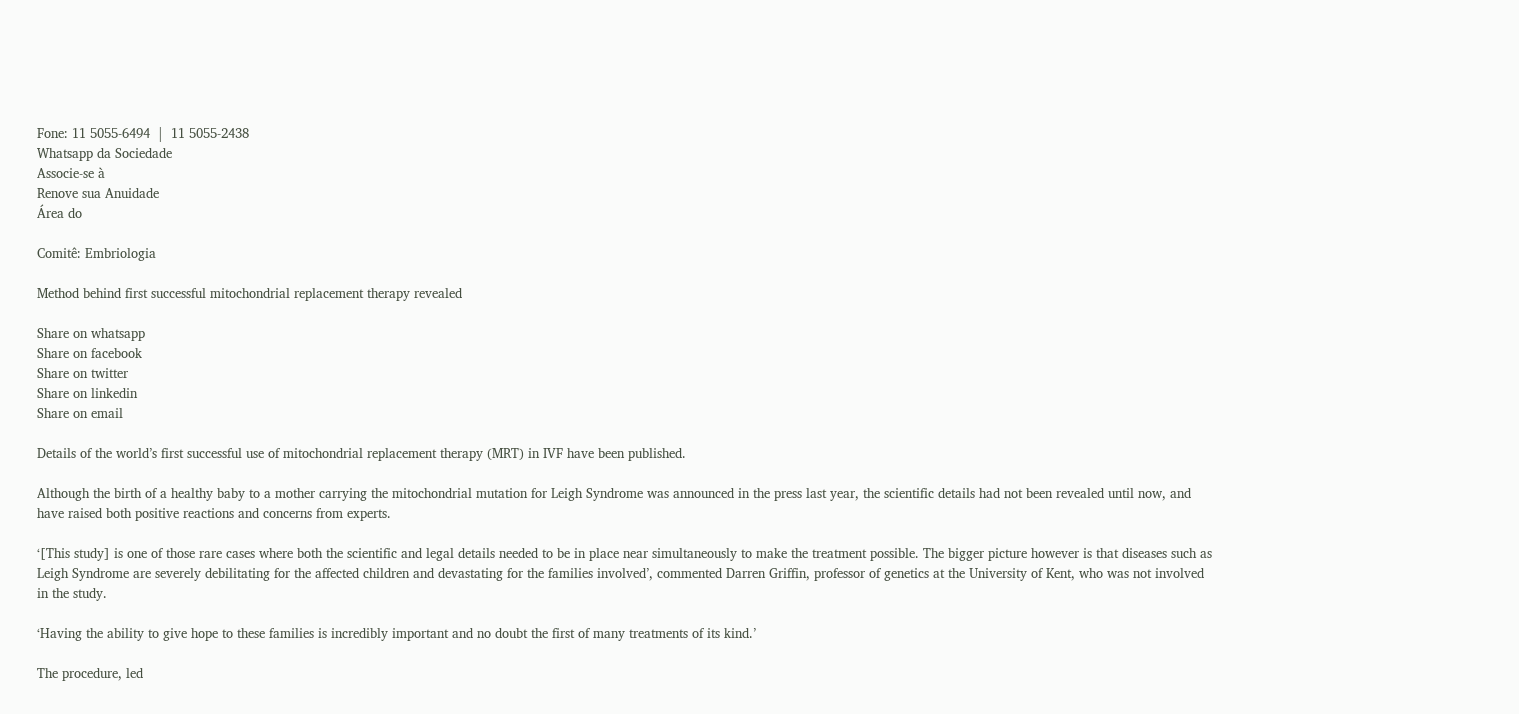Fone: 11 5055-6494  |  11 5055-2438
Whatsapp da Sociedade
Associe-se à
Renove sua Anuidade
Área do

Comitê: Embriologia

Method behind first successful mitochondrial replacement therapy revealed

Share on whatsapp
Share on facebook
Share on twitter
Share on linkedin
Share on email

Details of the world’s first successful use of mitochondrial replacement therapy (MRT) in IVF have been published.

Although the birth of a healthy baby to a mother carrying the mitochondrial mutation for Leigh Syndrome was announced in the press last year, the scientific details had not been revealed until now, and have raised both positive reactions and concerns from experts.

‘[This study] is one of those rare cases where both the scientific and legal details needed to be in place near simultaneously to make the treatment possible. The bigger picture however is that diseases such as Leigh Syndrome are severely debilitating for the affected children and devastating for the families involved’, commented Darren Griffin, professor of genetics at the University of Kent, who was not involved in the study.

‘Having the ability to give hope to these families is incredibly important and no doubt the first of many treatments of its kind.’

The procedure, led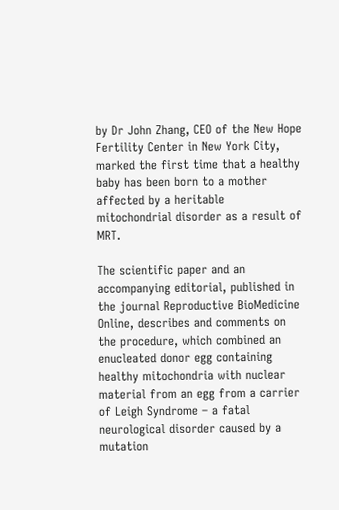by Dr John Zhang, CEO of the New Hope Fertility Center in New York City, marked the first time that a healthy baby has been born to a mother affected by a heritable mitochondrial disorder as a result of MRT.

The scientific paper and an accompanying editorial, published in the journal Reproductive BioMedicine Online, describes and comments on the procedure, which combined an enucleated donor egg containing healthy mitochondria with nuclear material from an egg from a carrier of Leigh Syndrome – a fatal neurological disorder caused by a mutation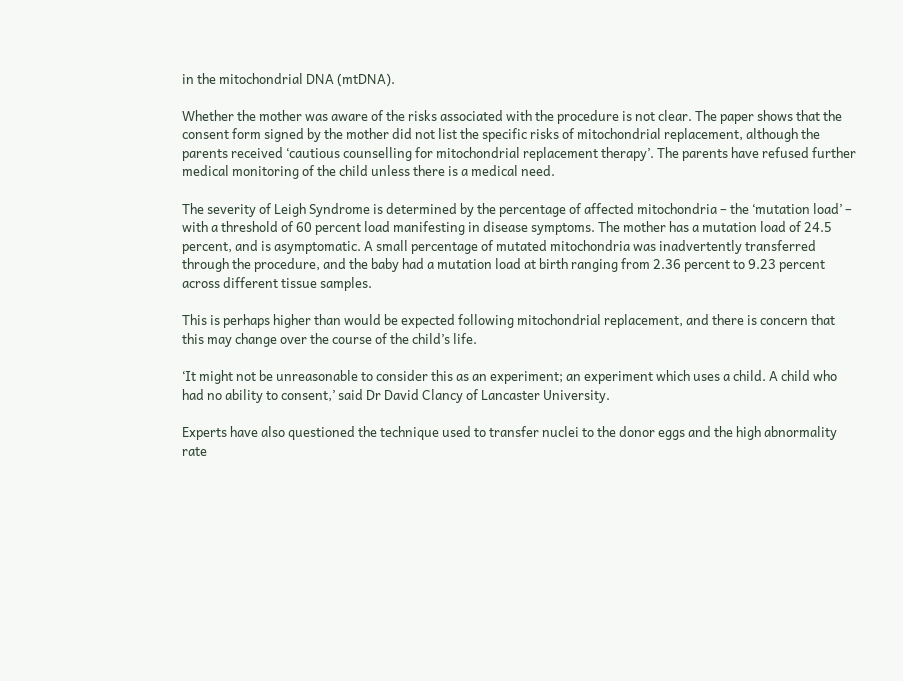in the mitochondrial DNA (mtDNA).

Whether the mother was aware of the risks associated with the procedure is not clear. The paper shows that the consent form signed by the mother did not list the specific risks of mitochondrial replacement, although the parents received ‘cautious counselling for mitochondrial replacement therapy’. The parents have refused further medical monitoring of the child unless there is a medical need.

The severity of Leigh Syndrome is determined by the percentage of affected mitochondria – the ‘mutation load’ – with a threshold of 60 percent load manifesting in disease symptoms. The mother has a mutation load of 24.5 percent, and is asymptomatic. A small percentage of mutated mitochondria was inadvertently transferred through the procedure, and the baby had a mutation load at birth ranging from 2.36 percent to 9.23 percent across different tissue samples.

This is perhaps higher than would be expected following mitochondrial replacement, and there is concern that this may change over the course of the child’s life.

‘It might not be unreasonable to consider this as an experiment; an experiment which uses a child. A child who had no ability to consent,’ said Dr David Clancy of Lancaster University.

Experts have also questioned the technique used to transfer nuclei to the donor eggs and the high abnormality rate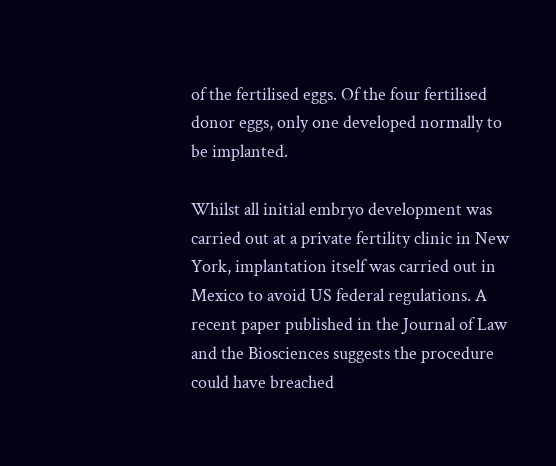of the fertilised eggs. Of the four fertilised donor eggs, only one developed normally to be implanted.

Whilst all initial embryo development was carried out at a private fertility clinic in New York, implantation itself was carried out in Mexico to avoid US federal regulations. A recent paper published in the Journal of Law and the Biosciences suggests the procedure could have breached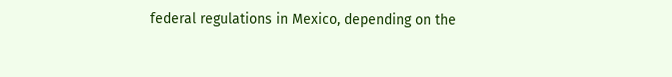federal regulations in Mexico, depending on the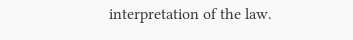interpretation of the law.